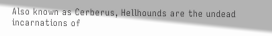Also known as Cerberus, Hellhounds are the undead incarnations of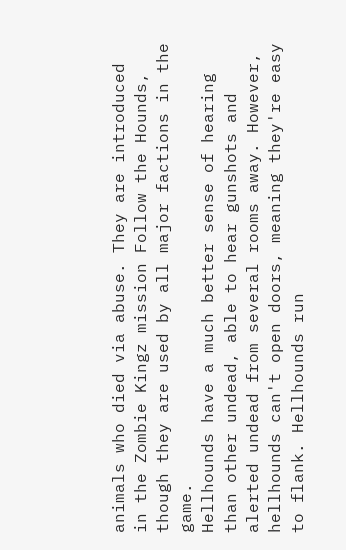animals who died via abuse. They are introduced in the Zombie Kingz mission Follow the Hounds, though they are used by all major factions in the game.
Hellhounds have a much better sense of hearing than other undead, able to hear gunshots and alerted undead from several rooms away. However, hellhounds can't open doors, meaning they're easy to flank. Hellhounds run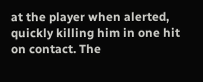at the player when alerted, quickly killing him in one hit on contact. The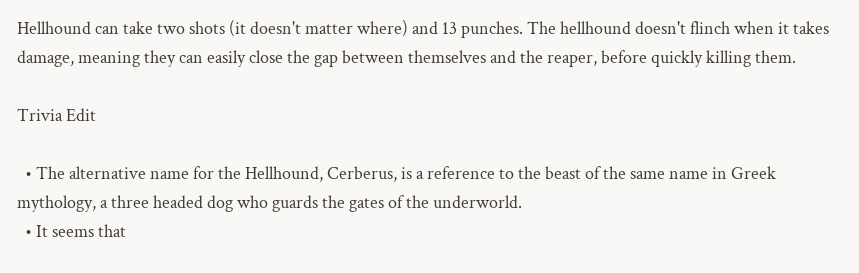Hellhound can take two shots (it doesn't matter where) and 13 punches. The hellhound doesn't flinch when it takes damage, meaning they can easily close the gap between themselves and the reaper, before quickly killing them.

Trivia Edit

  • The alternative name for the Hellhound, Cerberus, is a reference to the beast of the same name in Greek mythology, a three headed dog who guards the gates of the underworld.
  • It seems that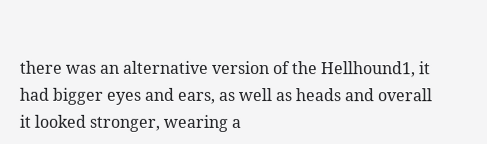there was an alternative version of the Hellhound1, it had bigger eyes and ears, as well as heads and overall it looked stronger, wearing a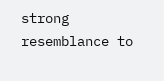strong resemblance to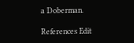a Doberman.

References Edit